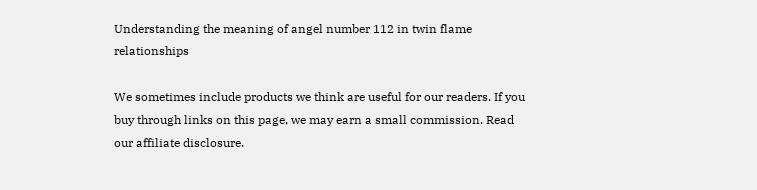Understanding the meaning of angel number 112 in twin flame relationships

We sometimes include products we think are useful for our readers. If you buy through links on this page, we may earn a small commission. Read our affiliate disclosure.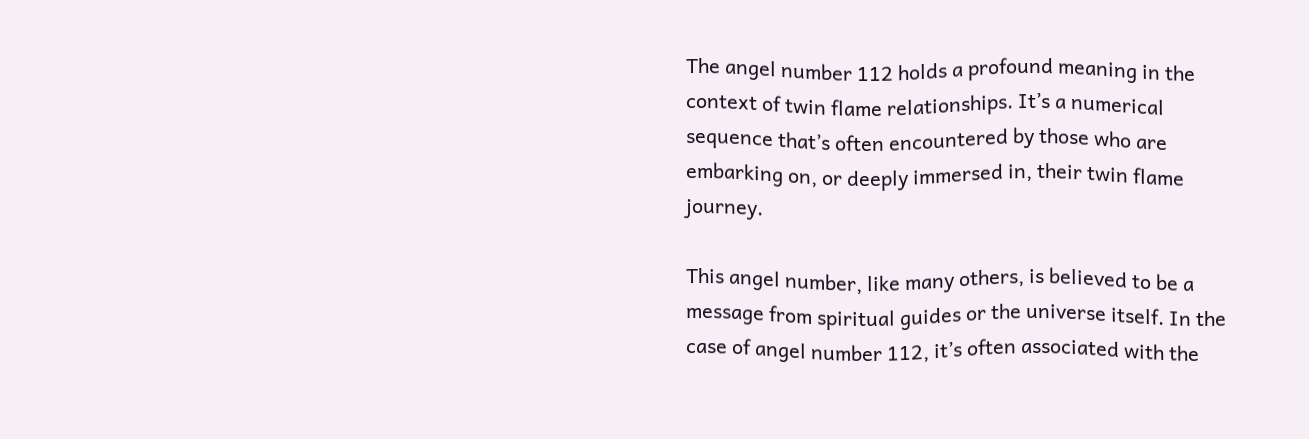The angel number 112 holds a profound meaning in the context of twin flame relationships. It’s a numerical sequence that’s often encountered by those who are embarking on, or deeply immersed in, their twin flame journey.

This angel number, like many others, is believed to be a message from spiritual guides or the universe itself. In the case of angel number 112, it’s often associated with the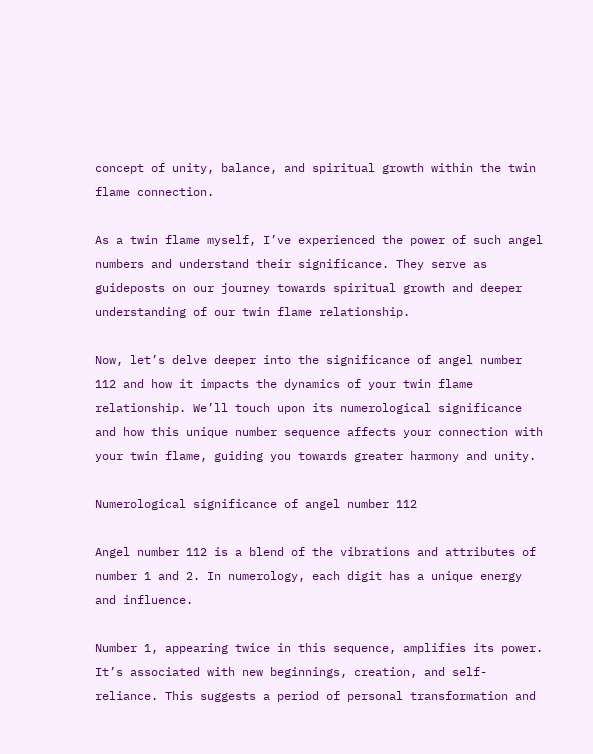concept of unity, balance, and spiritual growth within the twin flame connection.

As a twin flame myself, I’ve experienced the power of such angel numbers and understand their significance. They serve as guideposts on our journey towards spiritual growth and deeper understanding of our twin flame relationship.

Now, let’s delve deeper into the significance of angel number 112 and how it impacts the dynamics of your twin flame relationship. We’ll touch upon its numerological significance and how this unique number sequence affects your connection with your twin flame, guiding you towards greater harmony and unity.

Numerological significance of angel number 112

Angel number 112 is a blend of the vibrations and attributes of number 1 and 2. In numerology, each digit has a unique energy and influence.

Number 1, appearing twice in this sequence, amplifies its power. It’s associated with new beginnings, creation, and self-reliance. This suggests a period of personal transformation and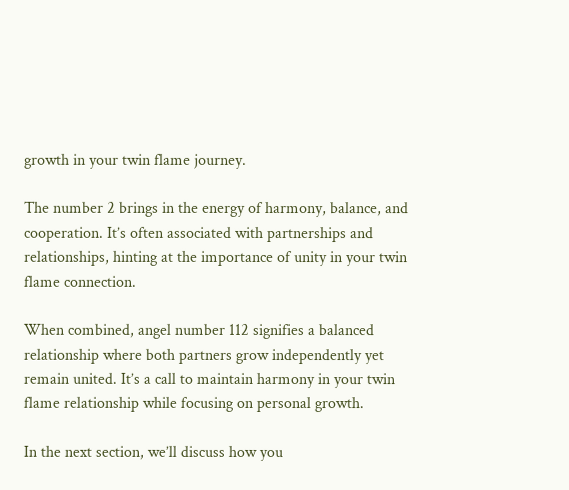growth in your twin flame journey.

The number 2 brings in the energy of harmony, balance, and cooperation. It’s often associated with partnerships and relationships, hinting at the importance of unity in your twin flame connection.

When combined, angel number 112 signifies a balanced relationship where both partners grow independently yet remain united. It’s a call to maintain harmony in your twin flame relationship while focusing on personal growth.

In the next section, we’ll discuss how you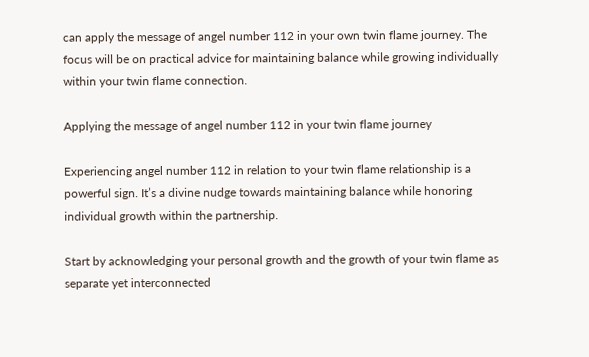can apply the message of angel number 112 in your own twin flame journey. The focus will be on practical advice for maintaining balance while growing individually within your twin flame connection.

Applying the message of angel number 112 in your twin flame journey

Experiencing angel number 112 in relation to your twin flame relationship is a powerful sign. It’s a divine nudge towards maintaining balance while honoring individual growth within the partnership.

Start by acknowledging your personal growth and the growth of your twin flame as separate yet interconnected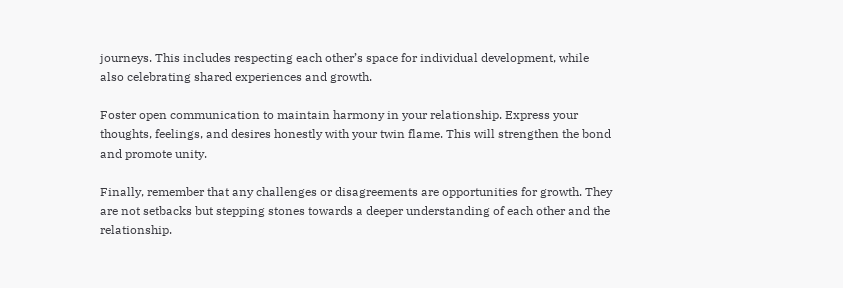journeys. This includes respecting each other’s space for individual development, while also celebrating shared experiences and growth.

Foster open communication to maintain harmony in your relationship. Express your thoughts, feelings, and desires honestly with your twin flame. This will strengthen the bond and promote unity.

Finally, remember that any challenges or disagreements are opportunities for growth. They are not setbacks but stepping stones towards a deeper understanding of each other and the relationship.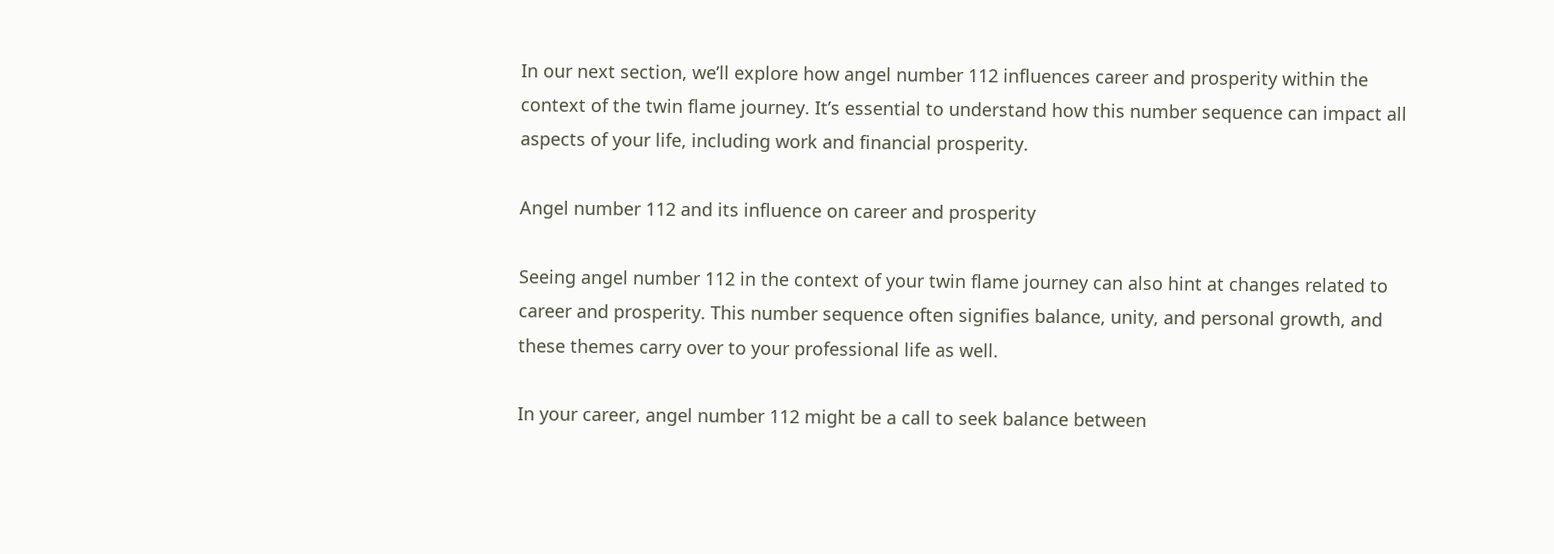In our next section, we’ll explore how angel number 112 influences career and prosperity within the context of the twin flame journey. It’s essential to understand how this number sequence can impact all aspects of your life, including work and financial prosperity.

Angel number 112 and its influence on career and prosperity

Seeing angel number 112 in the context of your twin flame journey can also hint at changes related to career and prosperity. This number sequence often signifies balance, unity, and personal growth, and these themes carry over to your professional life as well.

In your career, angel number 112 might be a call to seek balance between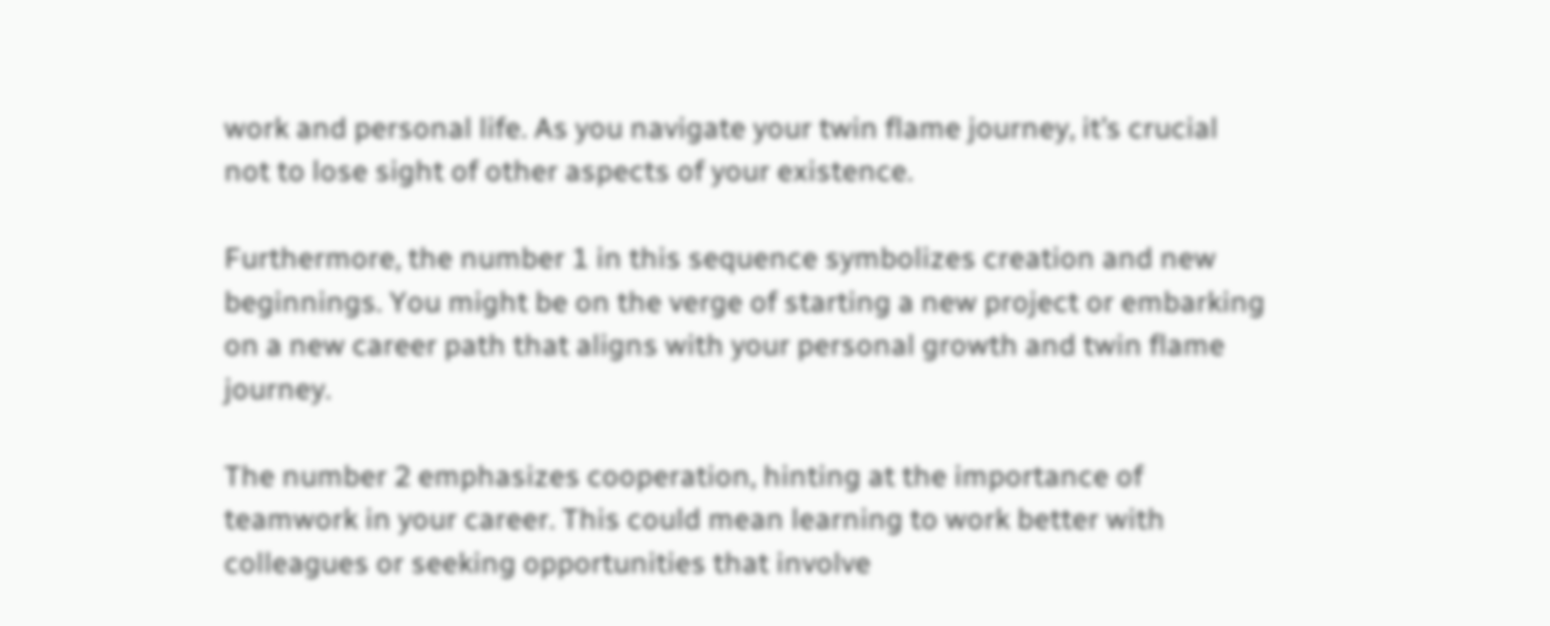work and personal life. As you navigate your twin flame journey, it’s crucial not to lose sight of other aspects of your existence.

Furthermore, the number 1 in this sequence symbolizes creation and new beginnings. You might be on the verge of starting a new project or embarking on a new career path that aligns with your personal growth and twin flame journey.

The number 2 emphasizes cooperation, hinting at the importance of teamwork in your career. This could mean learning to work better with colleagues or seeking opportunities that involve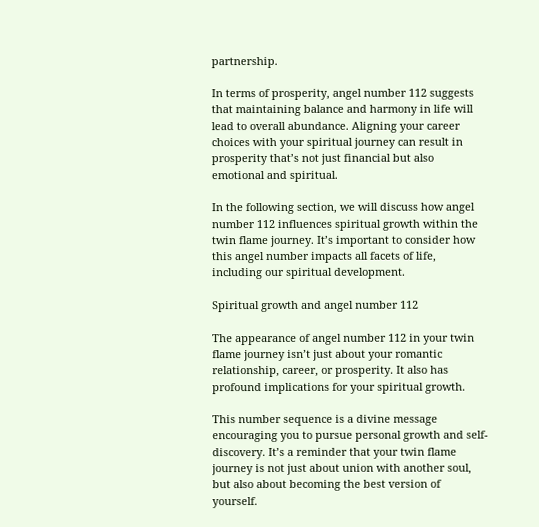partnership.

In terms of prosperity, angel number 112 suggests that maintaining balance and harmony in life will lead to overall abundance. Aligning your career choices with your spiritual journey can result in prosperity that’s not just financial but also emotional and spiritual.

In the following section, we will discuss how angel number 112 influences spiritual growth within the twin flame journey. It’s important to consider how this angel number impacts all facets of life, including our spiritual development.

Spiritual growth and angel number 112

The appearance of angel number 112 in your twin flame journey isn’t just about your romantic relationship, career, or prosperity. It also has profound implications for your spiritual growth.

This number sequence is a divine message encouraging you to pursue personal growth and self-discovery. It’s a reminder that your twin flame journey is not just about union with another soul, but also about becoming the best version of yourself.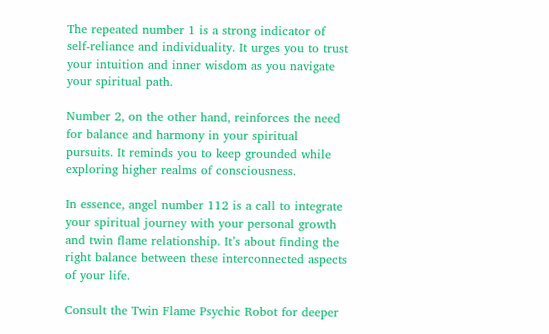The repeated number 1 is a strong indicator of self-reliance and individuality. It urges you to trust your intuition and inner wisdom as you navigate your spiritual path.

Number 2, on the other hand, reinforces the need for balance and harmony in your spiritual pursuits. It reminds you to keep grounded while exploring higher realms of consciousness.

In essence, angel number 112 is a call to integrate your spiritual journey with your personal growth and twin flame relationship. It’s about finding the right balance between these interconnected aspects of your life.

Consult the Twin Flame Psychic Robot for deeper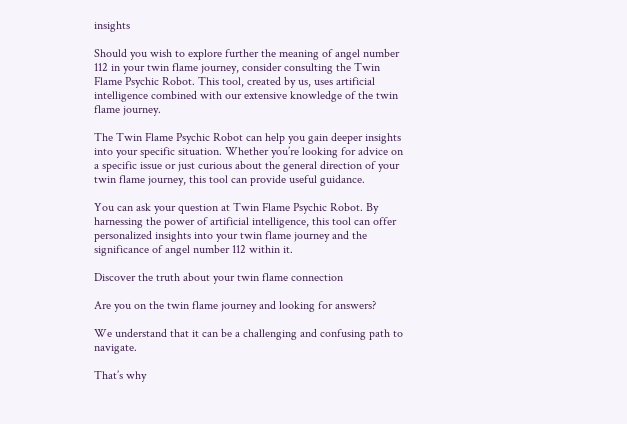insights

Should you wish to explore further the meaning of angel number 112 in your twin flame journey, consider consulting the Twin Flame Psychic Robot. This tool, created by us, uses artificial intelligence combined with our extensive knowledge of the twin flame journey.

The Twin Flame Psychic Robot can help you gain deeper insights into your specific situation. Whether you’re looking for advice on a specific issue or just curious about the general direction of your twin flame journey, this tool can provide useful guidance.

You can ask your question at Twin Flame Psychic Robot. By harnessing the power of artificial intelligence, this tool can offer personalized insights into your twin flame journey and the significance of angel number 112 within it.

Discover the truth about your twin flame connection

Are you on the twin flame journey and looking for answers?

We understand that it can be a challenging and confusing path to navigate.

That’s why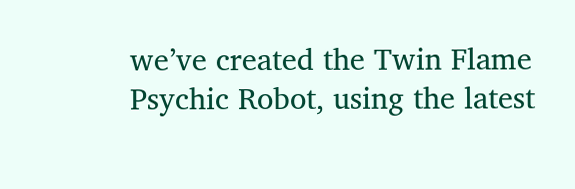we’ve created the Twin Flame Psychic Robot, using the latest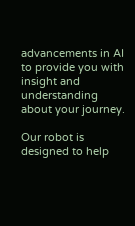advancements in AI to provide you with insight and understanding about your journey.

Our robot is designed to help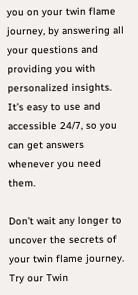you on your twin flame journey, by answering all your questions and providing you with personalized insights. It’s easy to use and accessible 24/7, so you can get answers whenever you need them.

Don’t wait any longer to uncover the secrets of your twin flame journey. Try our Twin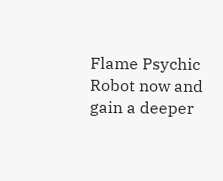Flame Psychic Robot now and gain a deeper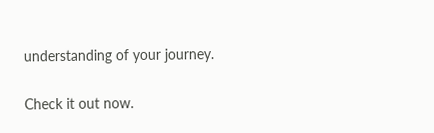understanding of your journey.

Check it out now.